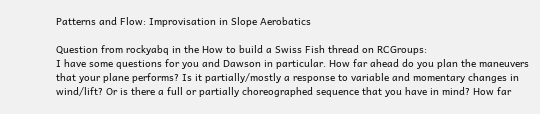Patterns and Flow: Improvisation in Slope Aerobatics

Question from rockyabq in the How to build a Swiss Fish thread on RCGroups:
I have some questions for you and Dawson in particular. How far ahead do you plan the maneuvers that your plane performs? Is it partially/mostly a response to variable and momentary changes in wind/lift? Or is there a full or partially choreographed sequence that you have in mind? How far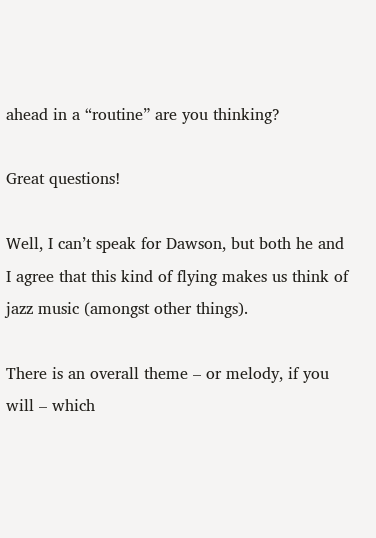ahead in a “routine” are you thinking?

Great questions!

Well, I can’t speak for Dawson, but both he and I agree that this kind of flying makes us think of jazz music (amongst other things).

There is an overall theme – or melody, if you will – which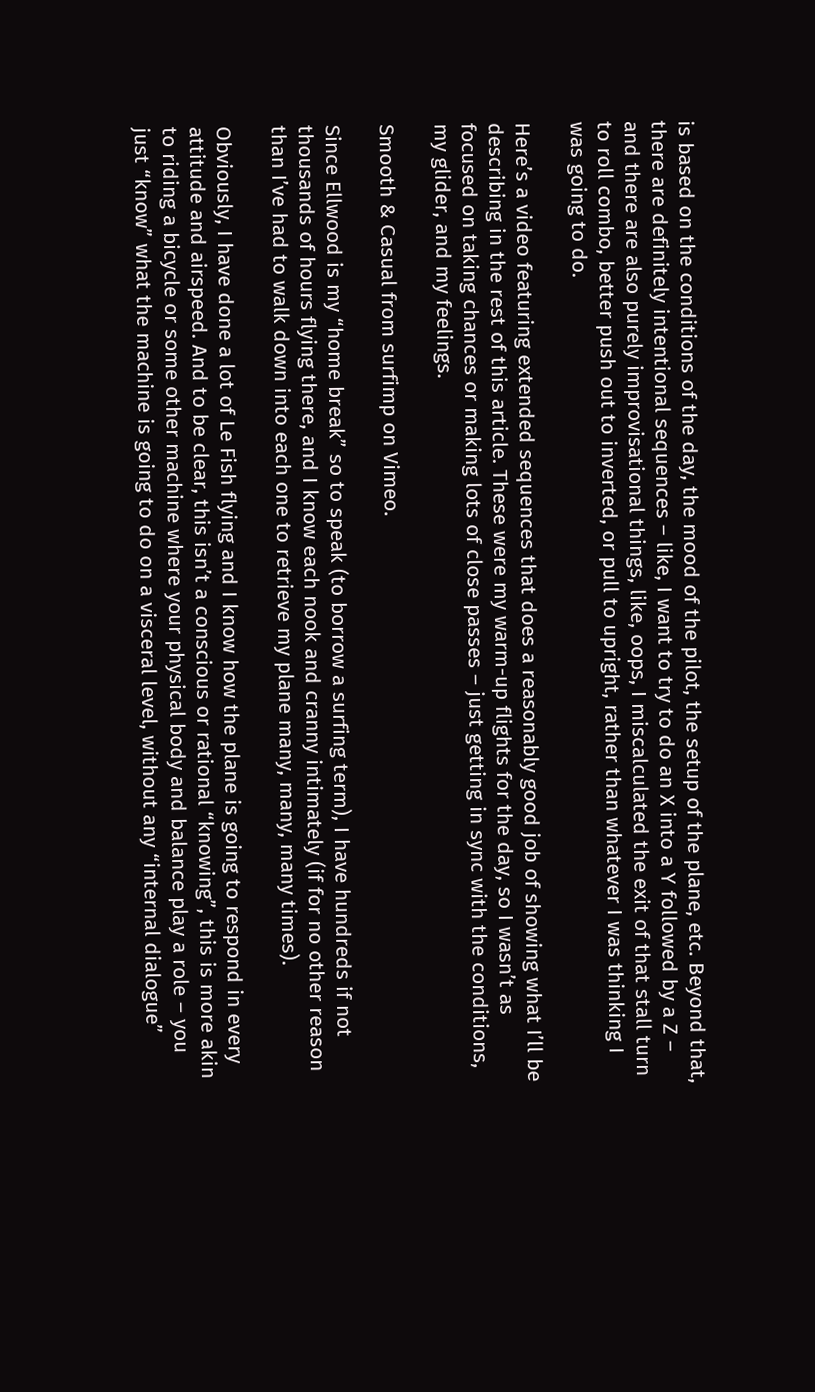is based on the conditions of the day, the mood of the pilot, the setup of the plane, etc. Beyond that, there are definitely intentional sequences – like, I want to try to do an X into a Y followed by a Z – and there are also purely improvisational things, like, oops, I miscalculated the exit of that stall turn to roll combo, better push out to inverted, or pull to upright, rather than whatever I was thinking I was going to do.

Here’s a video featuring extended sequences that does a reasonably good job of showing what I’ll be describing in the rest of this article. These were my warm-up flights for the day, so I wasn’t as focused on taking chances or making lots of close passes – just getting in sync with the conditions, my glider, and my feelings.

Smooth & Casual from surfimp on Vimeo.

Since Ellwood is my “home break” so to speak (to borrow a surfing term), I have hundreds if not thousands of hours flying there, and I know each nook and cranny intimately (if for no other reason than I’ve had to walk down into each one to retrieve my plane many, many, many times).

Obviously, I have done a lot of Le Fish flying and I know how the plane is going to respond in every attitude and airspeed. And to be clear, this isn’t a conscious or rational “knowing”, this is more akin to riding a bicycle or some other machine where your physical body and balance play a role – you just “know” what the machine is going to do on a visceral level, without any “internal dialogue”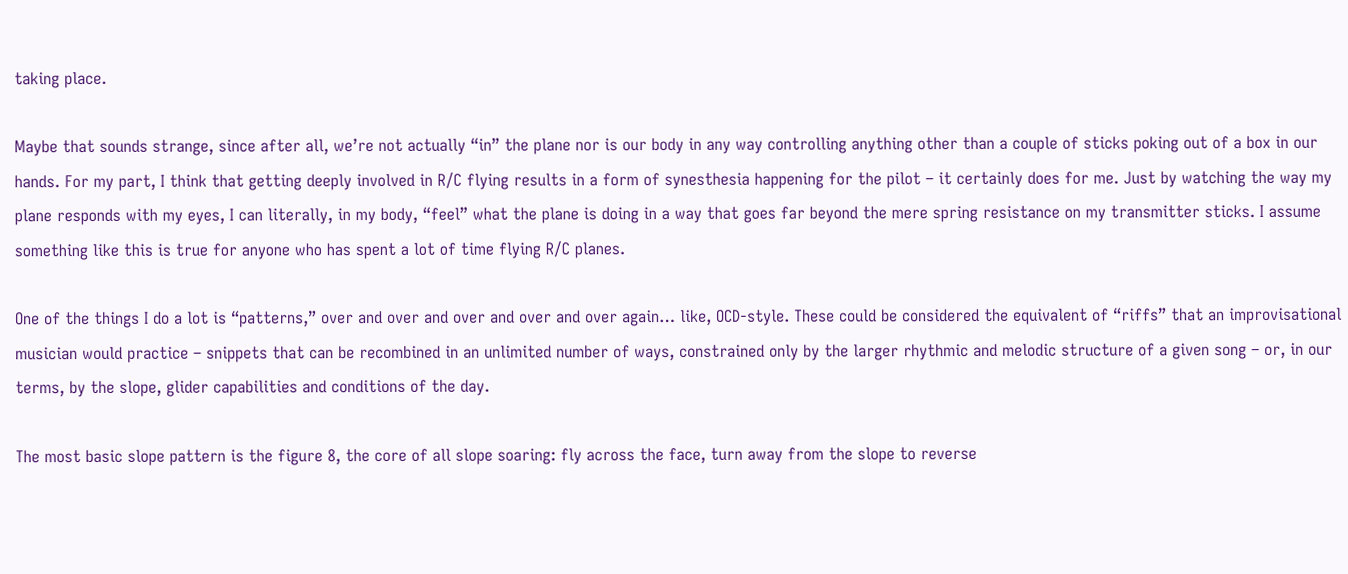taking place.

Maybe that sounds strange, since after all, we’re not actually “in” the plane nor is our body in any way controlling anything other than a couple of sticks poking out of a box in our hands. For my part, I think that getting deeply involved in R/C flying results in a form of synesthesia happening for the pilot – it certainly does for me. Just by watching the way my plane responds with my eyes, I can literally, in my body, “feel” what the plane is doing in a way that goes far beyond the mere spring resistance on my transmitter sticks. I assume something like this is true for anyone who has spent a lot of time flying R/C planes.

One of the things I do a lot is “patterns,” over and over and over and over and over again… like, OCD-style. These could be considered the equivalent of “riffs” that an improvisational musician would practice – snippets that can be recombined in an unlimited number of ways, constrained only by the larger rhythmic and melodic structure of a given song – or, in our terms, by the slope, glider capabilities and conditions of the day.

The most basic slope pattern is the figure 8, the core of all slope soaring: fly across the face, turn away from the slope to reverse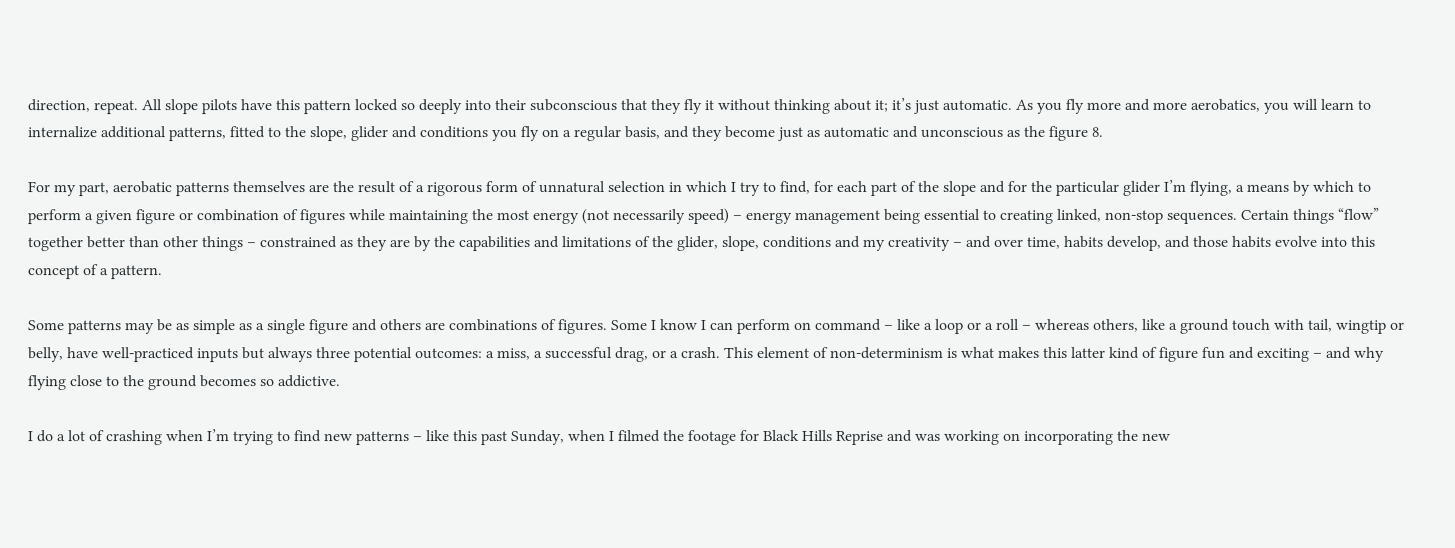direction, repeat. All slope pilots have this pattern locked so deeply into their subconscious that they fly it without thinking about it; it’s just automatic. As you fly more and more aerobatics, you will learn to internalize additional patterns, fitted to the slope, glider and conditions you fly on a regular basis, and they become just as automatic and unconscious as the figure 8.

For my part, aerobatic patterns themselves are the result of a rigorous form of unnatural selection in which I try to find, for each part of the slope and for the particular glider I’m flying, a means by which to perform a given figure or combination of figures while maintaining the most energy (not necessarily speed) – energy management being essential to creating linked, non-stop sequences. Certain things “flow” together better than other things – constrained as they are by the capabilities and limitations of the glider, slope, conditions and my creativity – and over time, habits develop, and those habits evolve into this concept of a pattern.

Some patterns may be as simple as a single figure and others are combinations of figures. Some I know I can perform on command – like a loop or a roll – whereas others, like a ground touch with tail, wingtip or belly, have well-practiced inputs but always three potential outcomes: a miss, a successful drag, or a crash. This element of non-determinism is what makes this latter kind of figure fun and exciting – and why flying close to the ground becomes so addictive.

I do a lot of crashing when I’m trying to find new patterns – like this past Sunday, when I filmed the footage for Black Hills Reprise and was working on incorporating the new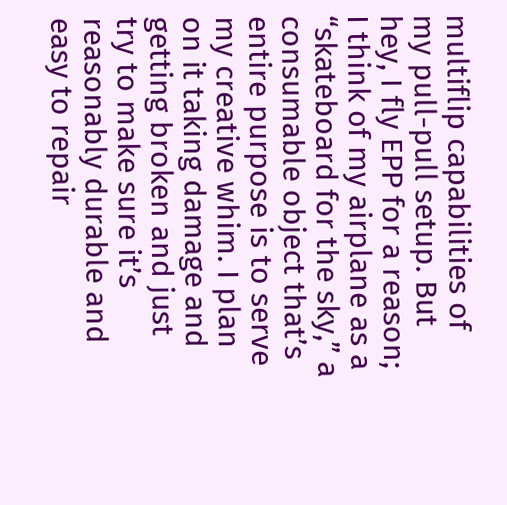multiflip capabilities of my pull-pull setup. But hey, I fly EPP for a reason; I think of my airplane as a “skateboard for the sky,” a consumable object that’s entire purpose is to serve my creative whim. I plan on it taking damage and getting broken and just try to make sure it’s reasonably durable and easy to repair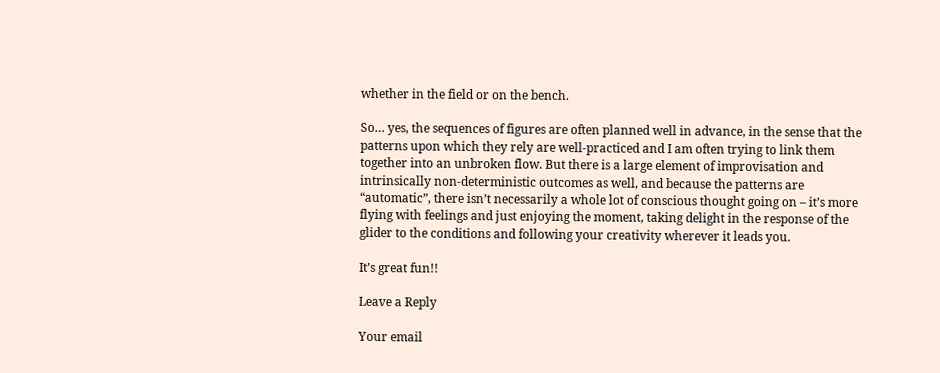whether in the field or on the bench.

So… yes, the sequences of figures are often planned well in advance, in the sense that the patterns upon which they rely are well-practiced and I am often trying to link them together into an unbroken flow. But there is a large element of improvisation and intrinsically non-deterministic outcomes as well, and because the patterns are “automatic”, there isn’t necessarily a whole lot of conscious thought going on – it’s more flying with feelings and just enjoying the moment, taking delight in the response of the glider to the conditions and following your creativity wherever it leads you.

It’s great fun!!

Leave a Reply

Your email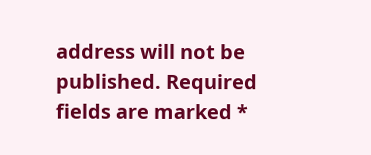address will not be published. Required fields are marked *